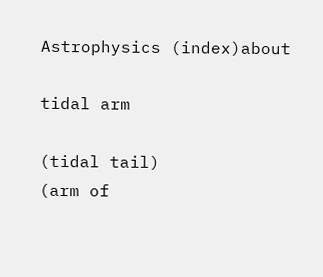Astrophysics (index)about

tidal arm

(tidal tail)
(arm of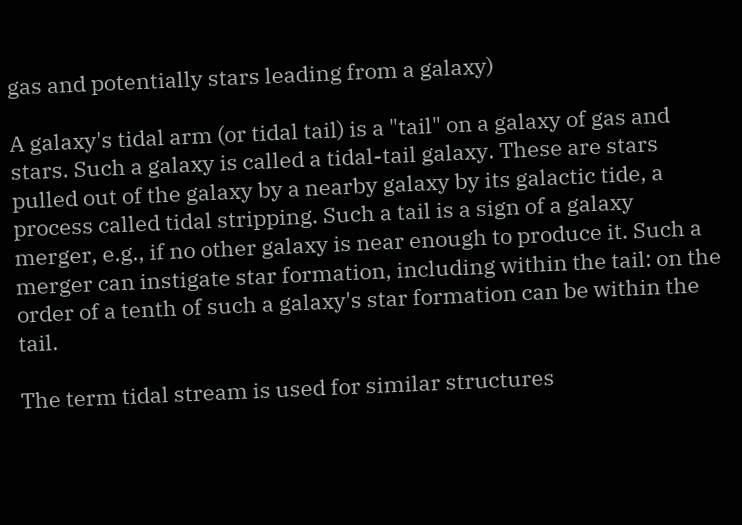gas and potentially stars leading from a galaxy)

A galaxy's tidal arm (or tidal tail) is a "tail" on a galaxy of gas and stars. Such a galaxy is called a tidal-tail galaxy. These are stars pulled out of the galaxy by a nearby galaxy by its galactic tide, a process called tidal stripping. Such a tail is a sign of a galaxy merger, e.g., if no other galaxy is near enough to produce it. Such a merger can instigate star formation, including within the tail: on the order of a tenth of such a galaxy's star formation can be within the tail.

The term tidal stream is used for similar structures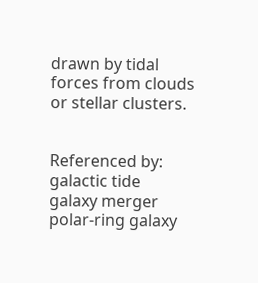drawn by tidal forces from clouds or stellar clusters.


Referenced by:
galactic tide
galaxy merger
polar-ring galaxy